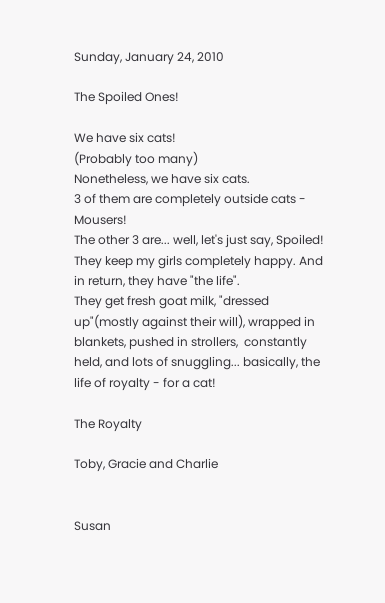Sunday, January 24, 2010

The Spoiled Ones!

We have six cats!
(Probably too many)
Nonetheless, we have six cats.
3 of them are completely outside cats - Mousers!
The other 3 are... well, let's just say, Spoiled!
They keep my girls completely happy. And in return, they have "the life".
They get fresh goat milk, "dressed up"(mostly against their will), wrapped in blankets, pushed in strollers,  constantly held, and lots of snuggling... basically, the life of royalty - for a cat!

The Royalty

Toby, Gracie and Charlie


Susan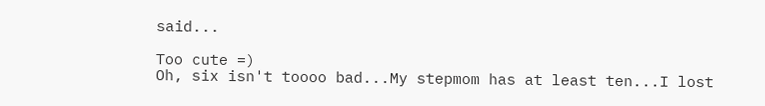said...

Too cute =)
Oh, six isn't toooo bad...My stepmom has at least ten...I lost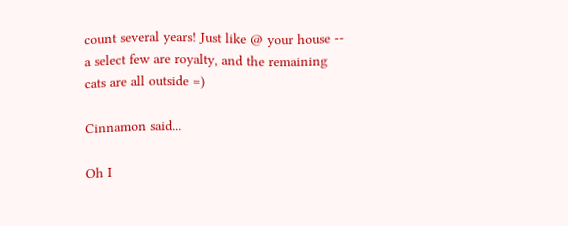count several years! Just like @ your house -- a select few are royalty, and the remaining cats are all outside =)

Cinnamon said...

Oh I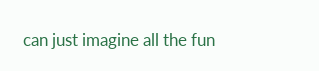can just imagine all the fun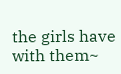the girls have with them~